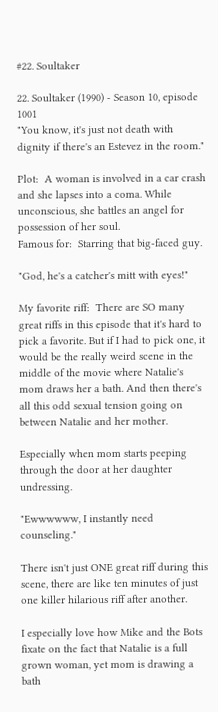#22. Soultaker

22. Soultaker (1990) - Season 10, episode 1001
"You know, it's just not death with dignity if there's an Estevez in the room."

Plot:  A woman is involved in a car crash and she lapses into a coma. While unconscious, she battles an angel for possession of her soul.
Famous for:  Starring that big-faced guy.

"God, he's a catcher's mitt with eyes!"

My favorite riff:  There are SO many great riffs in this episode that it's hard to pick a favorite. But if I had to pick one, it would be the really weird scene in the middle of the movie where Natalie's mom draws her a bath. And then there's all this odd sexual tension going on between Natalie and her mother.

Especially when mom starts peeping through the door at her daughter undressing.

"Ewwwwww, I instantly need counseling."

There isn't just ONE great riff during this scene, there are like ten minutes of just one killer hilarious riff after another.

I especially love how Mike and the Bots fixate on the fact that Natalie is a full grown woman, yet mom is drawing a bath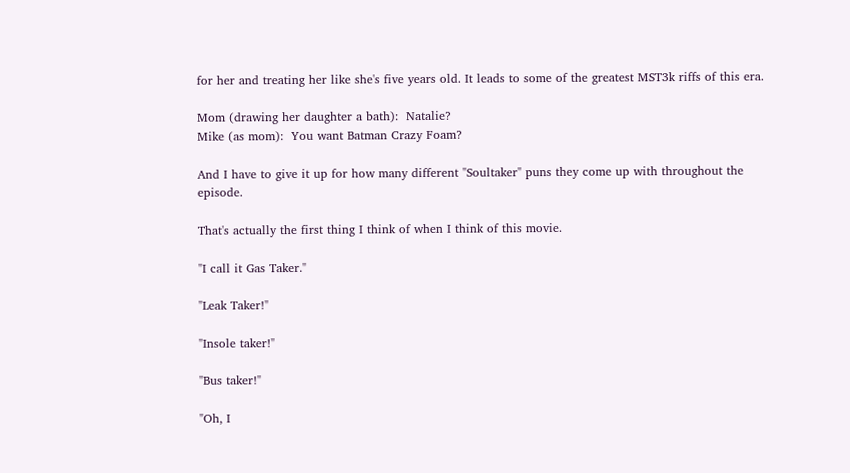for her and treating her like she's five years old. It leads to some of the greatest MST3k riffs of this era.

Mom (drawing her daughter a bath):  Natalie?
Mike (as mom):  You want Batman Crazy Foam?

And I have to give it up for how many different "Soultaker" puns they come up with throughout the episode.

That's actually the first thing I think of when I think of this movie.

"I call it Gas Taker."

"Leak Taker!"

"Insole taker!"

"Bus taker!"

"Oh, I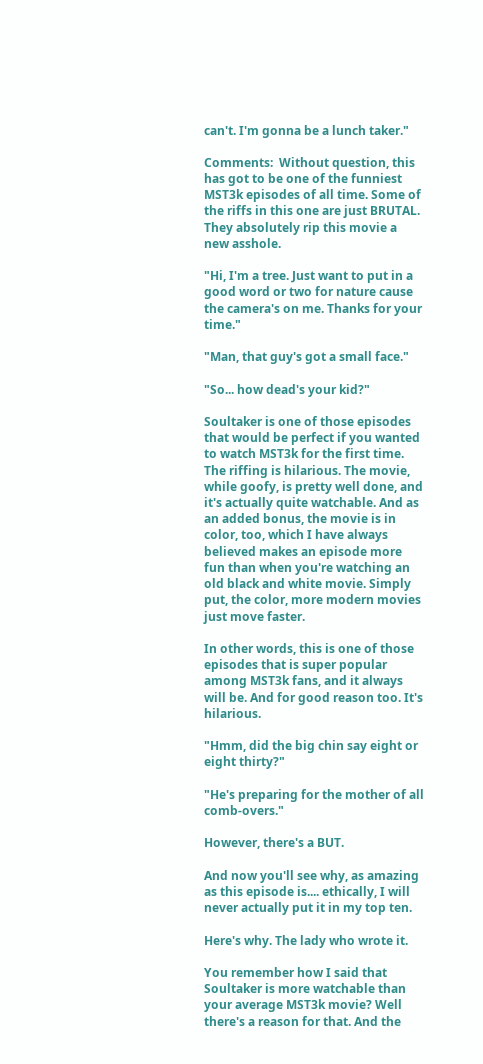can't. I'm gonna be a lunch taker."

Comments:  Without question, this has got to be one of the funniest MST3k episodes of all time. Some of the riffs in this one are just BRUTAL. They absolutely rip this movie a new asshole.

"Hi, I'm a tree. Just want to put in a good word or two for nature cause the camera's on me. Thanks for your time."

"Man, that guy's got a small face."

"So... how dead's your kid?"

Soultaker is one of those episodes that would be perfect if you wanted to watch MST3k for the first time. The riffing is hilarious. The movie, while goofy, is pretty well done, and it's actually quite watchable. And as an added bonus, the movie is in color, too, which I have always believed makes an episode more fun than when you're watching an old black and white movie. Simply put, the color, more modern movies just move faster.

In other words, this is one of those episodes that is super popular among MST3k fans, and it always will be. And for good reason too. It's hilarious.

"Hmm, did the big chin say eight or eight thirty?"

"He's preparing for the mother of all comb-overs."

However, there's a BUT.

And now you'll see why, as amazing as this episode is.... ethically, I will never actually put it in my top ten.

Here's why. The lady who wrote it.

You remember how I said that Soultaker is more watchable than your average MST3k movie? Well there's a reason for that. And the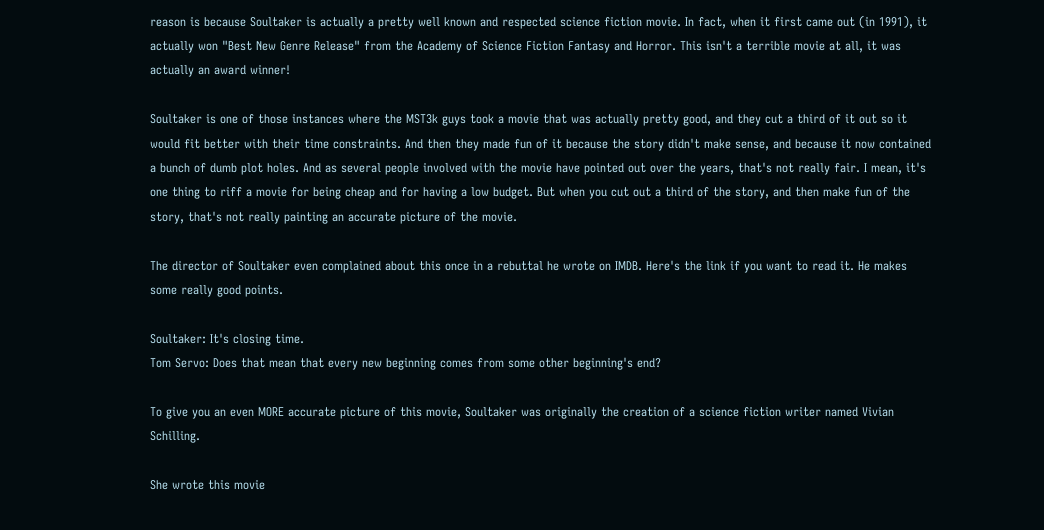reason is because Soultaker is actually a pretty well known and respected science fiction movie. In fact, when it first came out (in 1991), it actually won "Best New Genre Release" from the Academy of Science Fiction Fantasy and Horror. This isn't a terrible movie at all, it was actually an award winner!

Soultaker is one of those instances where the MST3k guys took a movie that was actually pretty good, and they cut a third of it out so it would fit better with their time constraints. And then they made fun of it because the story didn't make sense, and because it now contained a bunch of dumb plot holes. And as several people involved with the movie have pointed out over the years, that's not really fair. I mean, it's one thing to riff a movie for being cheap and for having a low budget. But when you cut out a third of the story, and then make fun of the story, that's not really painting an accurate picture of the movie.

The director of Soultaker even complained about this once in a rebuttal he wrote on IMDB. Here's the link if you want to read it. He makes some really good points.

Soultaker: It's closing time.
Tom Servo: Does that mean that every new beginning comes from some other beginning's end?

To give you an even MORE accurate picture of this movie, Soultaker was originally the creation of a science fiction writer named Vivian Schilling.

She wrote this movie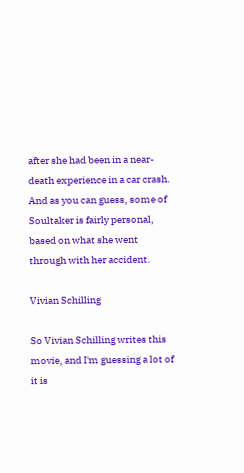after she had been in a near-death experience in a car crash. And as you can guess, some of Soultaker is fairly personal, based on what she went through with her accident.

Vivian Schilling

So Vivian Schilling writes this movie, and I'm guessing a lot of it is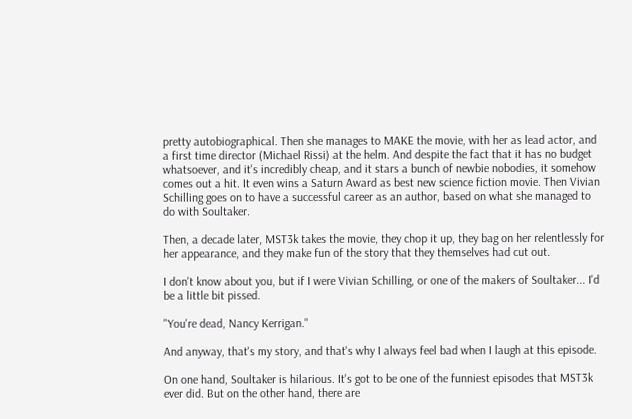pretty autobiographical. Then she manages to MAKE the movie, with her as lead actor, and a first time director (Michael Rissi) at the helm. And despite the fact that it has no budget whatsoever, and it's incredibly cheap, and it stars a bunch of newbie nobodies, it somehow comes out a hit. It even wins a Saturn Award as best new science fiction movie. Then Vivian Schilling goes on to have a successful career as an author, based on what she managed to do with Soultaker.

Then, a decade later, MST3k takes the movie, they chop it up, they bag on her relentlessly for her appearance, and they make fun of the story that they themselves had cut out.

I don't know about you, but if I were Vivian Schilling, or one of the makers of Soultaker... I'd be a little bit pissed.

"You're dead, Nancy Kerrigan."

And anyway, that's my story, and that's why I always feel bad when I laugh at this episode.

On one hand, Soultaker is hilarious. It's got to be one of the funniest episodes that MST3k ever did. But on the other hand, there are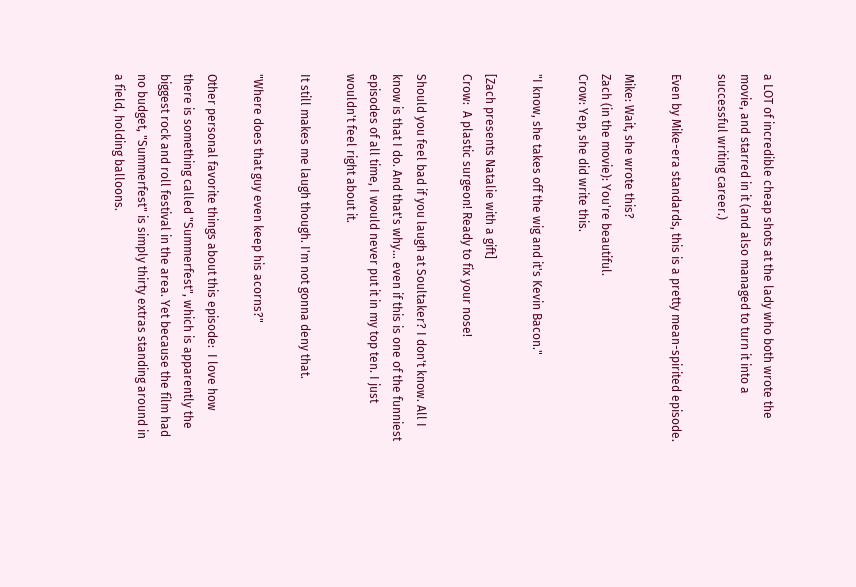a LOT of incredible cheap shots at the lady who both wrote the movie, and starred in it (and also managed to turn it into a successful writing career.)

Even by Mike-era standards, this is a pretty mean-spirited episode.

Mike: Wait, she wrote this?
Zach (in the movie): You're beautiful.
Crow: Yep, she did write this.

"I know, she takes off the wig and it's Kevin Bacon."

[Zach presents Natalie with a gift]
Crow:  A plastic surgeon! Ready to fix your nose!

Should you feel bad if you laugh at Soultaker? I don't know. All I know is that I do. And that's why... even if this is one of the funniest episodes of all time, I would never put it in my top ten. I just wouldn't feel right about it.

It still makes me laugh though. I'm not gonna deny that.

"Where does that guy even keep his acorns?"

Other personal favorite things about this episode:  I love how there is something called "Summerfest", which is apparently the biggest rock and roll festival in the area. Yet because the film had no budget, "Summerfest" is simply thirty extras standing around in a field, holding balloons.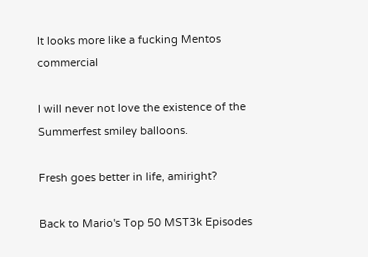It looks more like a fucking Mentos commercial

I will never not love the existence of the Summerfest smiley balloons.

Fresh goes better in life, amiright?

Back to Mario's Top 50 MST3k Episodes